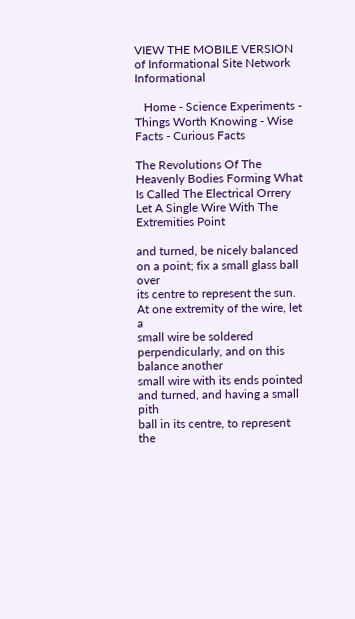VIEW THE MOBILE VERSION of Informational Site Network Informational

   Home - Science Experiments - Things Worth Knowing - Wise Facts - Curious Facts

The Revolutions Of The Heavenly Bodies Forming What Is Called The Electrical Orrery Let A Single Wire With The Extremities Point

and turned, be nicely balanced on a point; fix a small glass ball over
its centre to represent the sun. At one extremity of the wire, let a
small wire be soldered perpendicularly, and on this balance another
small wire with its ends pointed and turned, and having a small pith
ball in its centre, to represent the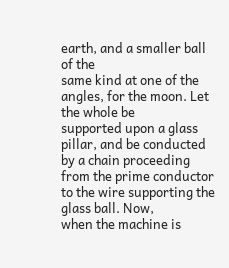earth, and a smaller ball of the
same kind at one of the angles, for the moon. Let the whole be
supported upon a glass pillar, and be conducted by a chain proceeding
from the prime conductor to the wire supporting the glass ball. Now,
when the machine is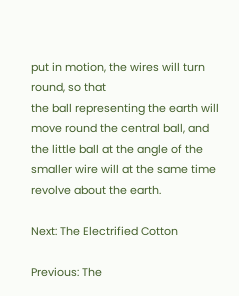put in motion, the wires will turn round, so that
the ball representing the earth will move round the central ball, and
the little ball at the angle of the smaller wire will at the same time
revolve about the earth.

Next: The Electrified Cotton

Previous: The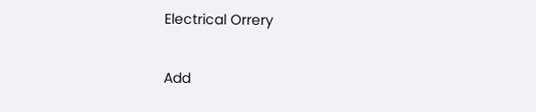Electrical Orrery

Add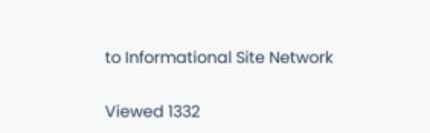to Informational Site Network

Viewed 1332